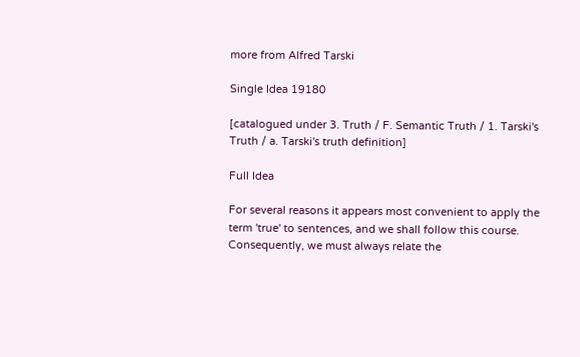more from Alfred Tarski

Single Idea 19180

[catalogued under 3. Truth / F. Semantic Truth / 1. Tarski's Truth / a. Tarski's truth definition]

Full Idea

For several reasons it appears most convenient to apply the term 'true' to sentences, and we shall follow this course. Consequently, we must always relate the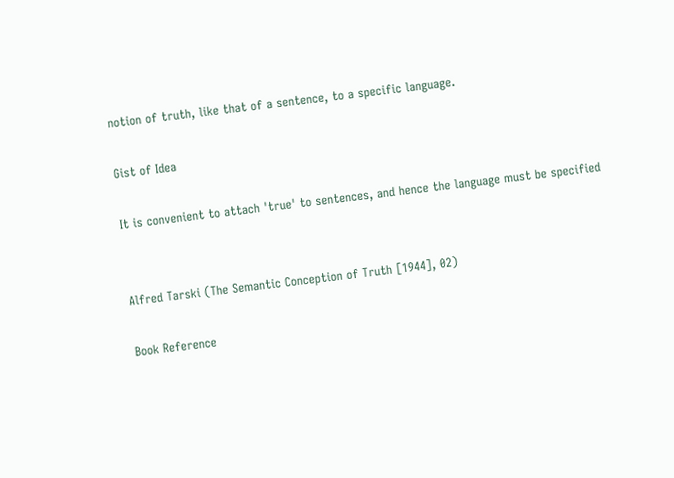notion of truth, like that of a sentence, to a specific language.

Gist of Idea

It is convenient to attach 'true' to sentences, and hence the language must be specified


Alfred Tarski (The Semantic Conception of Truth [1944], 02)

Book Reference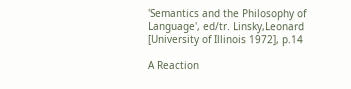'Semantics and the Philosophy of Language', ed/tr. Linsky,Leonard [University of Illinois 1972], p.14

A Reaction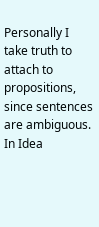Personally I take truth to attach to propositions, since sentences are ambiguous. In Idea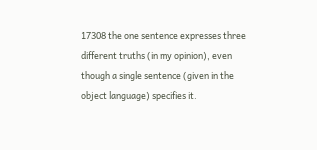17308 the one sentence expresses three different truths (in my opinion), even though a single sentence (given in the object language) specifies it.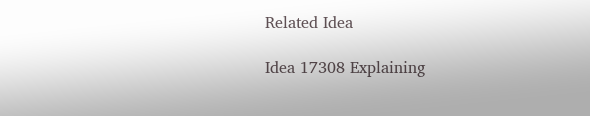Related Idea

Idea 17308 Explaining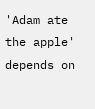'Adam ate the apple' depends on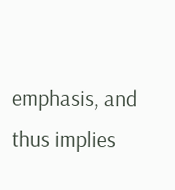emphasis, and thus implies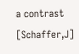a contrast [Schaffer,J]